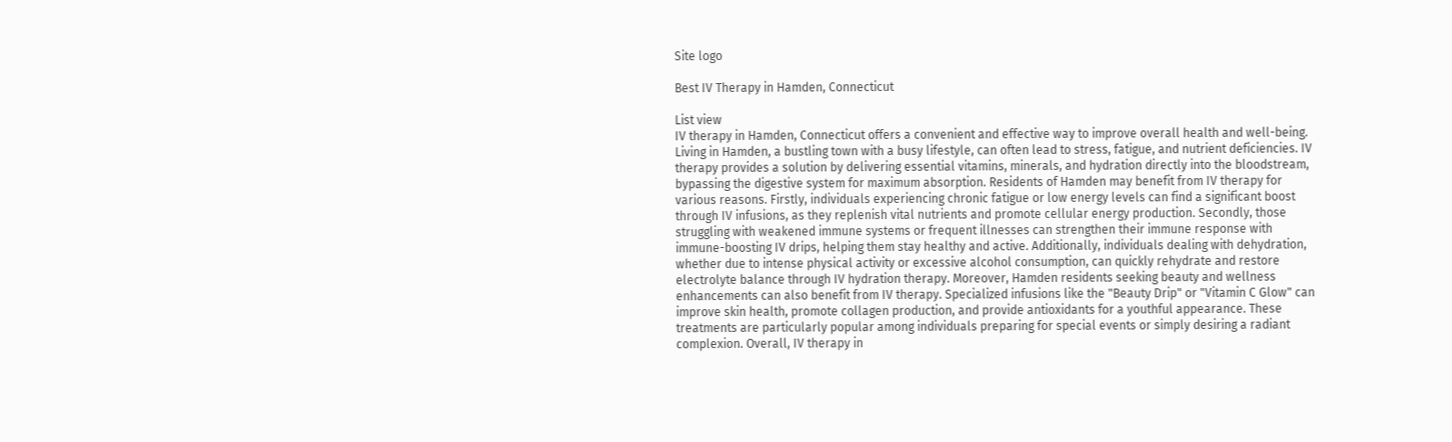Site logo

Best IV Therapy in Hamden, Connecticut

List view
IV therapy in Hamden, Connecticut offers a convenient and effective way to improve overall health and well-being. Living in Hamden, a bustling town with a busy lifestyle, can often lead to stress, fatigue, and nutrient deficiencies. IV therapy provides a solution by delivering essential vitamins, minerals, and hydration directly into the bloodstream, bypassing the digestive system for maximum absorption. Residents of Hamden may benefit from IV therapy for various reasons. Firstly, individuals experiencing chronic fatigue or low energy levels can find a significant boost through IV infusions, as they replenish vital nutrients and promote cellular energy production. Secondly, those struggling with weakened immune systems or frequent illnesses can strengthen their immune response with immune-boosting IV drips, helping them stay healthy and active. Additionally, individuals dealing with dehydration, whether due to intense physical activity or excessive alcohol consumption, can quickly rehydrate and restore electrolyte balance through IV hydration therapy. Moreover, Hamden residents seeking beauty and wellness enhancements can also benefit from IV therapy. Specialized infusions like the "Beauty Drip" or "Vitamin C Glow" can improve skin health, promote collagen production, and provide antioxidants for a youthful appearance. These treatments are particularly popular among individuals preparing for special events or simply desiring a radiant complexion. Overall, IV therapy in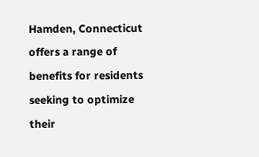Hamden, Connecticut offers a range of benefits for residents seeking to optimize their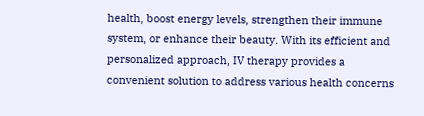health, boost energy levels, strengthen their immune system, or enhance their beauty. With its efficient and personalized approach, IV therapy provides a convenient solution to address various health concerns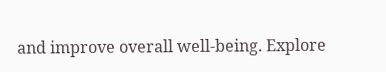and improve overall well-being. Explore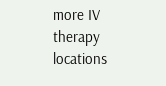more IV therapy locations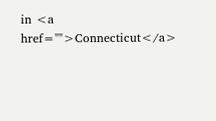in <a href="">Connecticut</a>